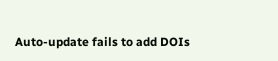Auto-update fails to add DOIs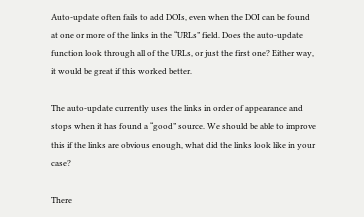Auto-update often fails to add DOIs, even when the DOI can be found at one or more of the links in the “URLs” field. Does the auto-update function look through all of the URLs, or just the first one? Either way, it would be great if this worked better.

The auto-update currently uses the links in order of appearance and stops when it has found a “good” source. We should be able to improve this if the links are obvious enough, what did the links look like in your case?

There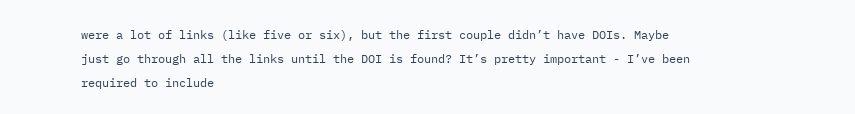were a lot of links (like five or six), but the first couple didn’t have DOIs. Maybe just go through all the links until the DOI is found? It’s pretty important - I’ve been required to include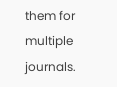them for multiple journals.